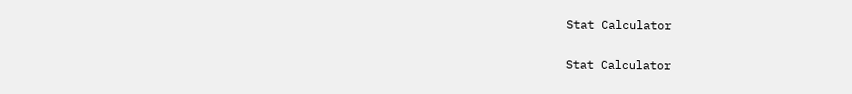Stat Calculator

Stat Calculator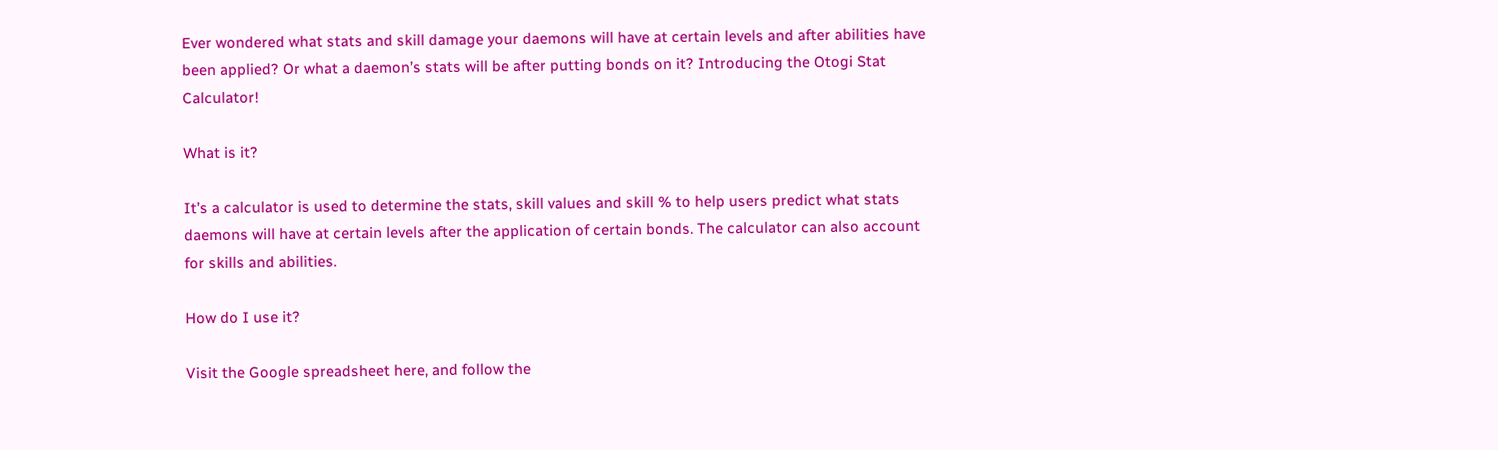Ever wondered what stats and skill damage your daemons will have at certain levels and after abilities have been applied? Or what a daemon’s stats will be after putting bonds on it? Introducing the Otogi Stat Calculator!

What is it?

It’s a calculator is used to determine the stats, skill values and skill % to help users predict what stats daemons will have at certain levels after the application of certain bonds. The calculator can also account for skills and abilities.

How do I use it?

Visit the Google spreadsheet here, and follow the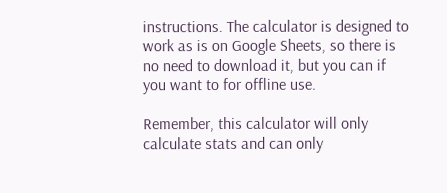instructions. The calculator is designed to work as is on Google Sheets, so there is no need to download it, but you can if you want to for offline use.

Remember, this calculator will only calculate stats and can only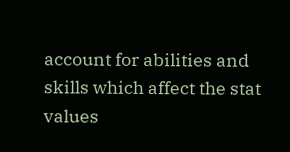account for abilities and skills which affect the stat values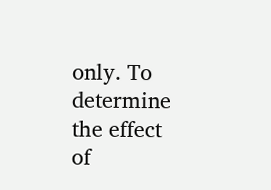only. To determine the effect of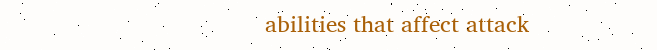abilities that affect attack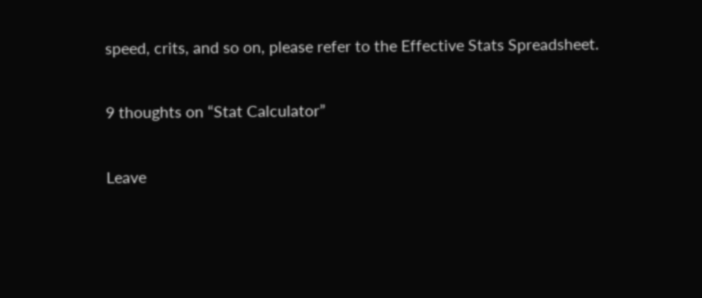speed, crits, and so on, please refer to the Effective Stats Spreadsheet.

9 thoughts on “Stat Calculator”

Leave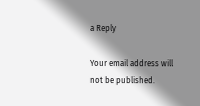a Reply

Your email address will not be published.